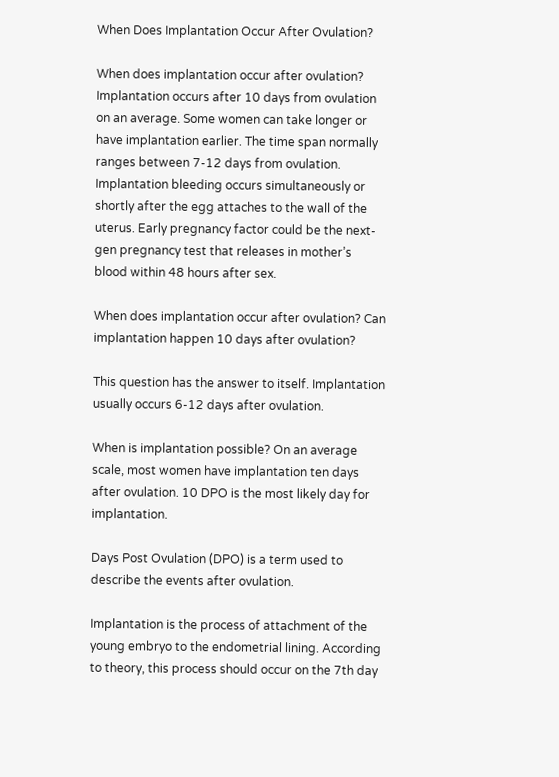When Does Implantation Occur After Ovulation?

When does implantation occur after ovulation? Implantation occurs after 10 days from ovulation on an average. Some women can take longer or have implantation earlier. The time span normally ranges between 7-12 days from ovulation. Implantation bleeding occurs simultaneously or shortly after the egg attaches to the wall of the uterus. Early pregnancy factor could be the next-gen pregnancy test that releases in mother’s blood within 48 hours after sex.

When does implantation occur after ovulation? Can implantation happen 10 days after ovulation?

This question has the answer to itself. Implantation usually occurs 6-12 days after ovulation.

When is implantation possible? On an average scale, most women have implantation ten days after ovulation. 10 DPO is the most likely day for implantation.

Days Post Ovulation (DPO) is a term used to describe the events after ovulation.

Implantation is the process of attachment of the young embryo to the endometrial lining. According to theory, this process should occur on the 7th day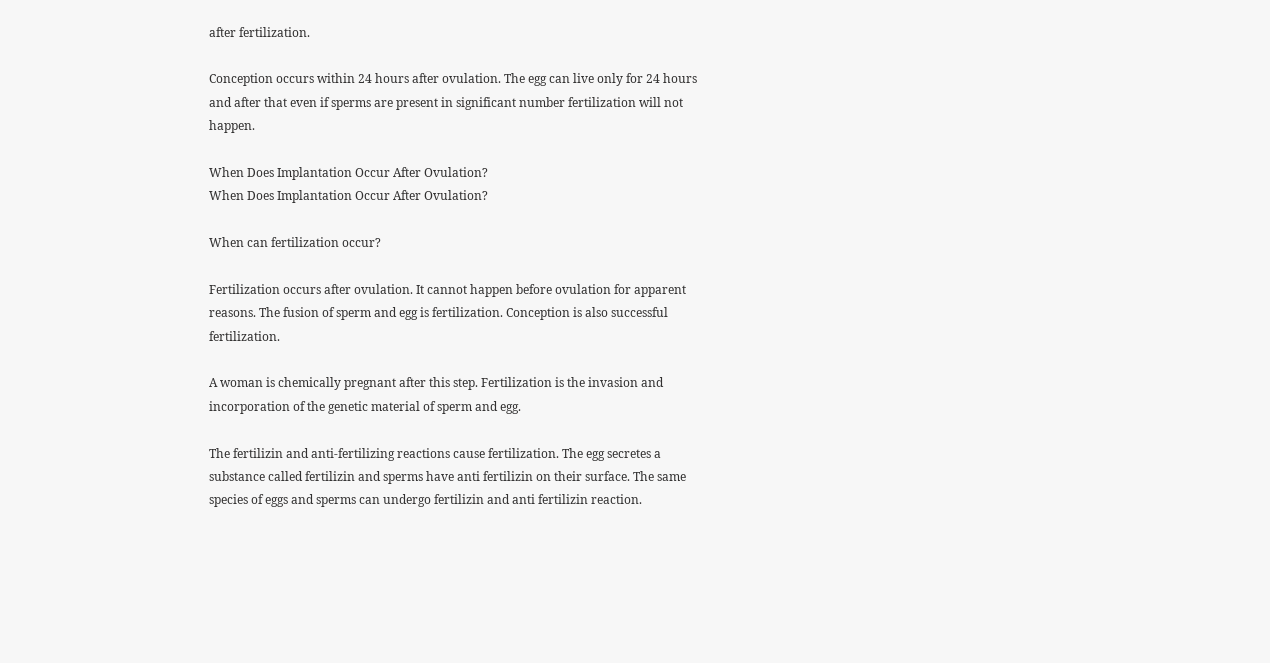after fertilization.

Conception occurs within 24 hours after ovulation. The egg can live only for 24 hours and after that even if sperms are present in significant number fertilization will not happen.

When Does Implantation Occur After Ovulation?
When Does Implantation Occur After Ovulation?

When can fertilization occur?

Fertilization occurs after ovulation. It cannot happen before ovulation for apparent reasons. The fusion of sperm and egg is fertilization. Conception is also successful fertilization.

A woman is chemically pregnant after this step. Fertilization is the invasion and incorporation of the genetic material of sperm and egg.

The fertilizin and anti-fertilizing reactions cause fertilization. The egg secretes a substance called fertilizin and sperms have anti fertilizin on their surface. The same species of eggs and sperms can undergo fertilizin and anti fertilizin reaction.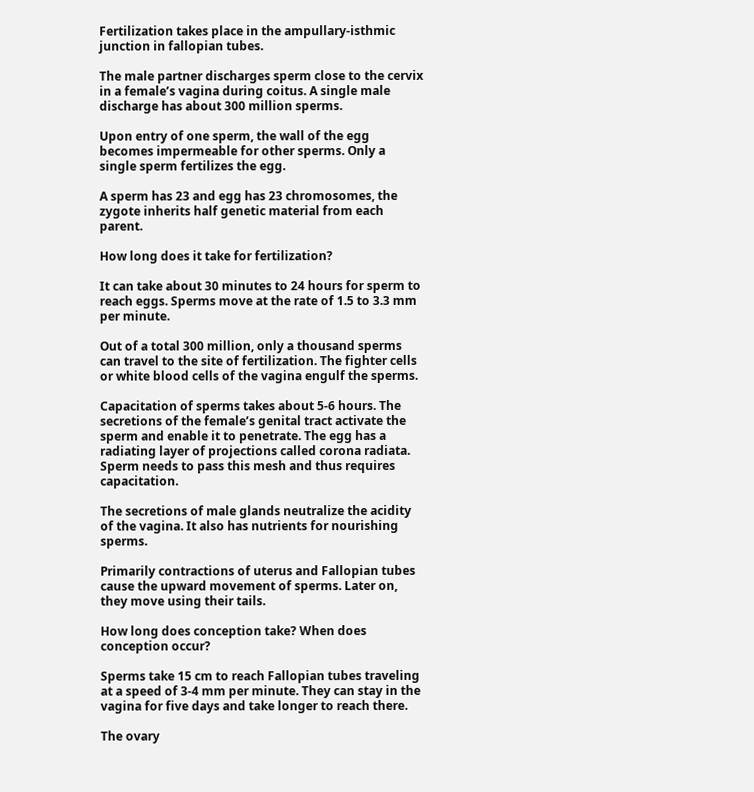Fertilization takes place in the ampullary-isthmic junction in fallopian tubes.

The male partner discharges sperm close to the cervix in a female’s vagina during coitus. A single male discharge has about 300 million sperms.

Upon entry of one sperm, the wall of the egg becomes impermeable for other sperms. Only a single sperm fertilizes the egg.

A sperm has 23 and egg has 23 chromosomes, the zygote inherits half genetic material from each parent.

How long does it take for fertilization?

It can take about 30 minutes to 24 hours for sperm to reach eggs. Sperms move at the rate of 1.5 to 3.3 mm per minute.

Out of a total 300 million, only a thousand sperms can travel to the site of fertilization. The fighter cells or white blood cells of the vagina engulf the sperms.

Capacitation of sperms takes about 5-6 hours. The secretions of the female’s genital tract activate the sperm and enable it to penetrate. The egg has a radiating layer of projections called corona radiata. Sperm needs to pass this mesh and thus requires capacitation.

The secretions of male glands neutralize the acidity of the vagina. It also has nutrients for nourishing sperms.

Primarily contractions of uterus and Fallopian tubes cause the upward movement of sperms. Later on, they move using their tails.

How long does conception take? When does conception occur?

Sperms take 15 cm to reach Fallopian tubes traveling at a speed of 3-4 mm per minute. They can stay in the vagina for five days and take longer to reach there.

The ovary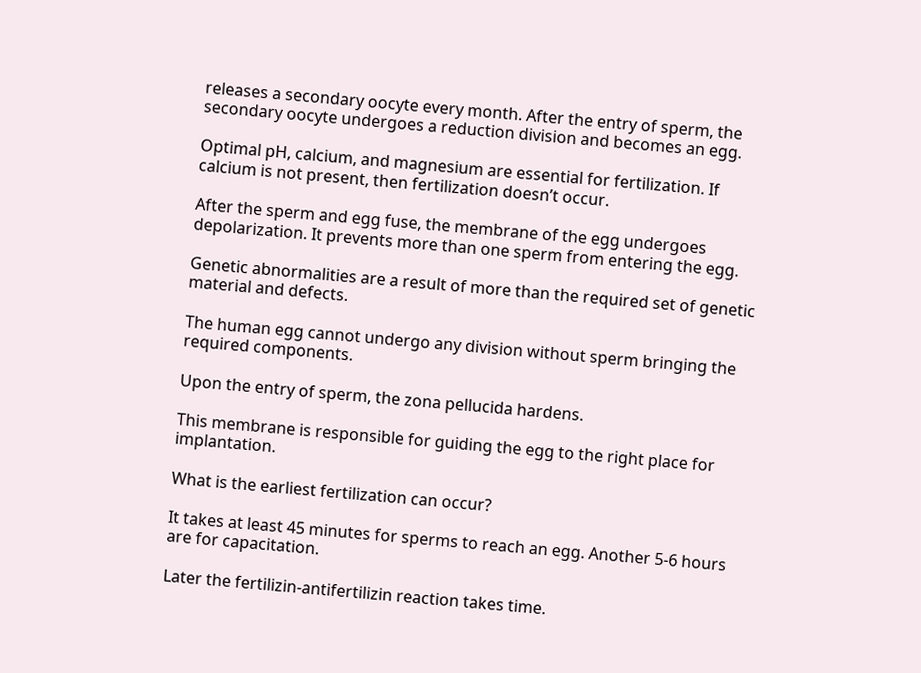releases a secondary oocyte every month. After the entry of sperm, the secondary oocyte undergoes a reduction division and becomes an egg.

Optimal pH, calcium, and magnesium are essential for fertilization. If calcium is not present, then fertilization doesn’t occur.

After the sperm and egg fuse, the membrane of the egg undergoes depolarization. It prevents more than one sperm from entering the egg.

Genetic abnormalities are a result of more than the required set of genetic material and defects.

The human egg cannot undergo any division without sperm bringing the required components.

Upon the entry of sperm, the zona pellucida hardens.

This membrane is responsible for guiding the egg to the right place for implantation.

What is the earliest fertilization can occur?

It takes at least 45 minutes for sperms to reach an egg. Another 5-6 hours are for capacitation.

Later the fertilizin-antifertilizin reaction takes time.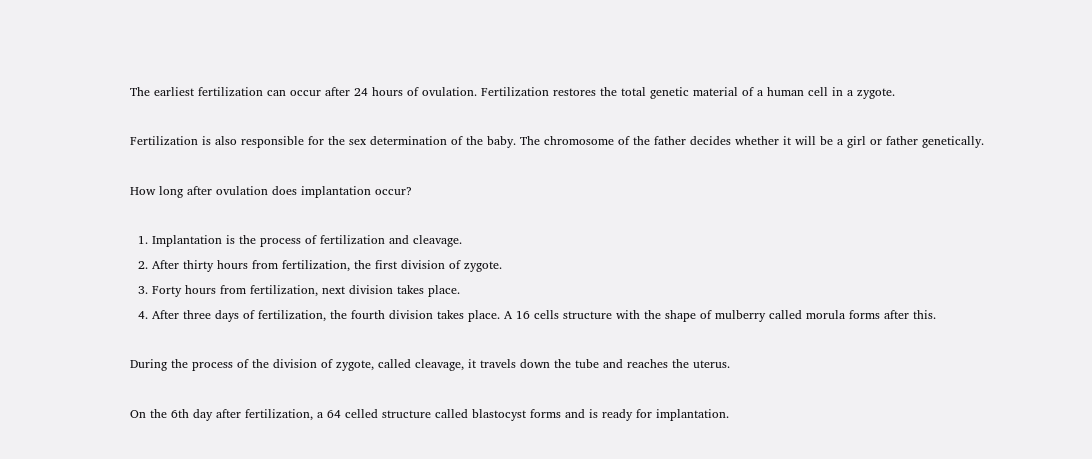The earliest fertilization can occur after 24 hours of ovulation. Fertilization restores the total genetic material of a human cell in a zygote.

Fertilization is also responsible for the sex determination of the baby. The chromosome of the father decides whether it will be a girl or father genetically.

How long after ovulation does implantation occur?

  1. Implantation is the process of fertilization and cleavage.
  2. After thirty hours from fertilization, the first division of zygote.
  3. Forty hours from fertilization, next division takes place.
  4. After three days of fertilization, the fourth division takes place. A 16 cells structure with the shape of mulberry called morula forms after this.

During the process of the division of zygote, called cleavage, it travels down the tube and reaches the uterus.

On the 6th day after fertilization, a 64 celled structure called blastocyst forms and is ready for implantation.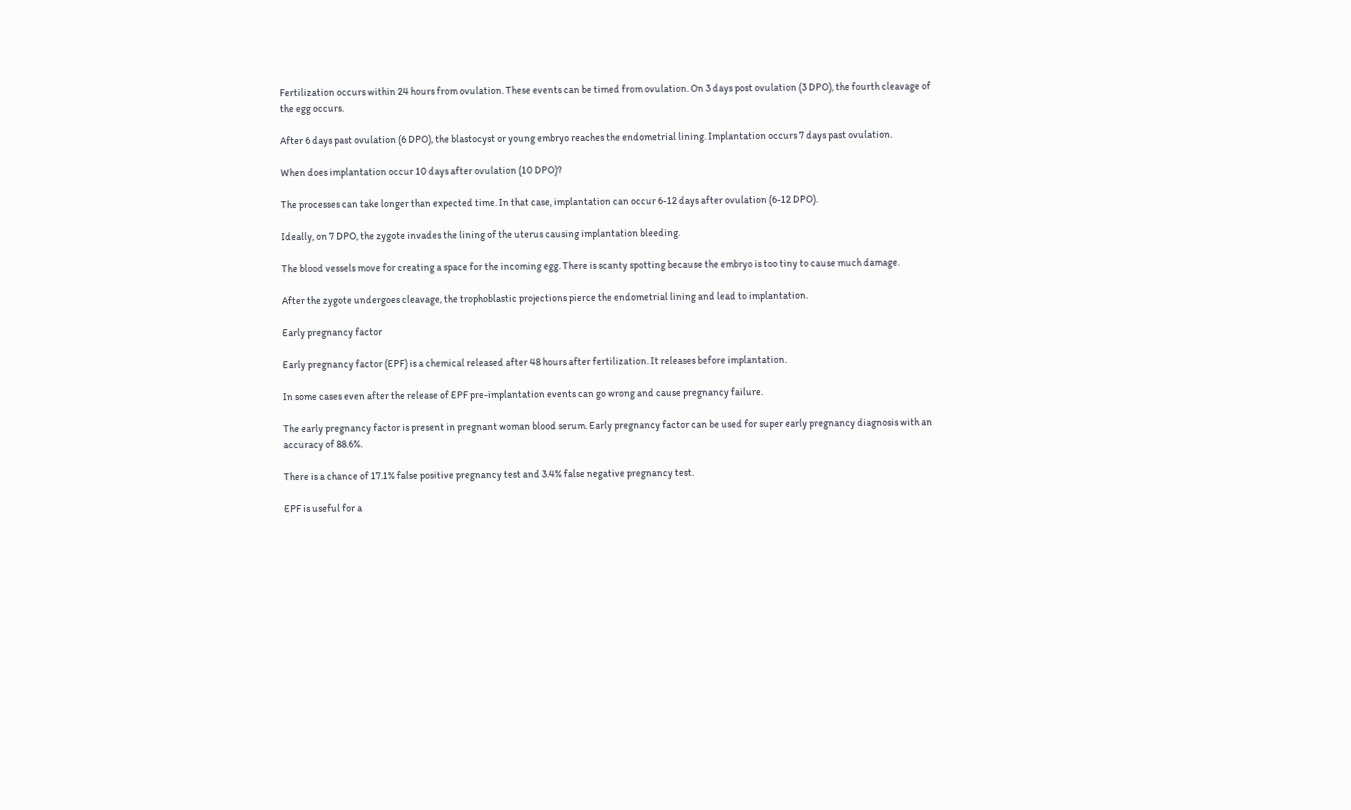Fertilization occurs within 24 hours from ovulation. These events can be timed from ovulation. On 3 days post ovulation (3 DPO), the fourth cleavage of the egg occurs.

After 6 days past ovulation (6 DPO), the blastocyst or young embryo reaches the endometrial lining. Implantation occurs 7 days past ovulation.

When does implantation occur 10 days after ovulation (10 DPO)?

The processes can take longer than expected time. In that case, implantation can occur 6-12 days after ovulation (6-12 DPO).

Ideally, on 7 DPO, the zygote invades the lining of the uterus causing implantation bleeding.

The blood vessels move for creating a space for the incoming egg. There is scanty spotting because the embryo is too tiny to cause much damage.

After the zygote undergoes cleavage, the trophoblastic projections pierce the endometrial lining and lead to implantation.

Early pregnancy factor

Early pregnancy factor (EPF) is a chemical released after 48 hours after fertilization. It releases before implantation.

In some cases even after the release of EPF pre-implantation events can go wrong and cause pregnancy failure.

The early pregnancy factor is present in pregnant woman blood serum. Early pregnancy factor can be used for super early pregnancy diagnosis with an accuracy of 88.6%.

There is a chance of 17.1% false positive pregnancy test and 3.4% false negative pregnancy test.

EPF is useful for a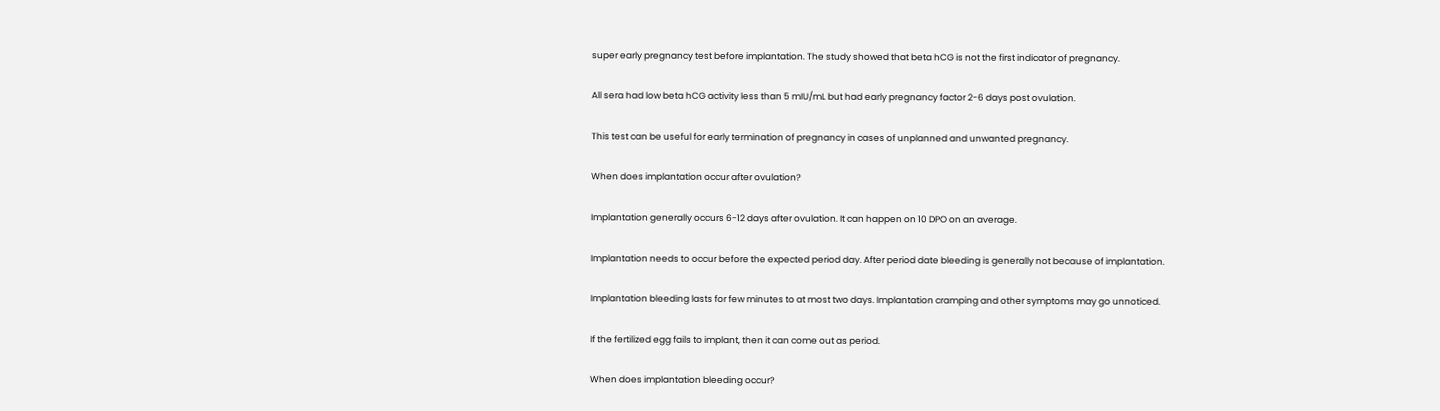super early pregnancy test before implantation. The study showed that beta hCG is not the first indicator of pregnancy.

All sera had low beta hCG activity less than 5 mIU/mL but had early pregnancy factor 2-6 days post ovulation.

This test can be useful for early termination of pregnancy in cases of unplanned and unwanted pregnancy.

When does implantation occur after ovulation?

Implantation generally occurs 6-12 days after ovulation. It can happen on 10 DPO on an average.

Implantation needs to occur before the expected period day. After period date bleeding is generally not because of implantation.

Implantation bleeding lasts for few minutes to at most two days. Implantation cramping and other symptoms may go unnoticed.

If the fertilized egg fails to implant, then it can come out as period.

When does implantation bleeding occur?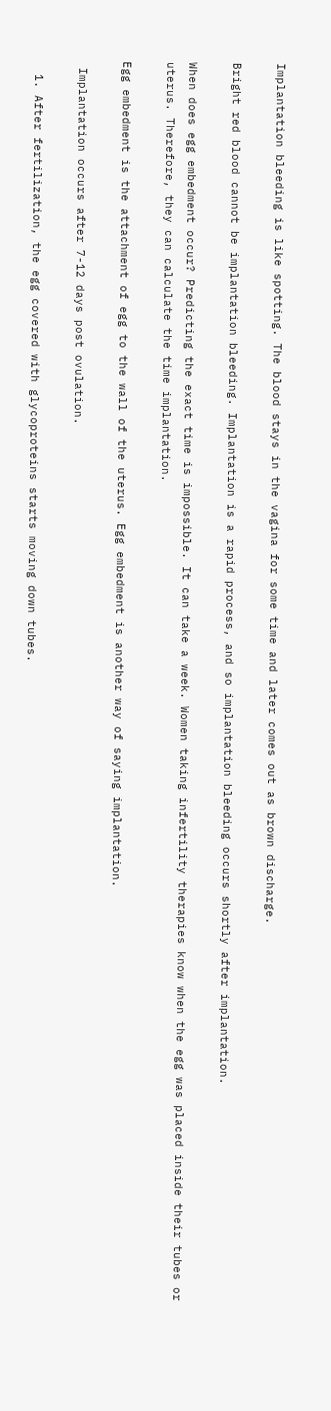Implantation bleeding is like spotting. The blood stays in the vagina for some time and later comes out as brown discharge.

Bright red blood cannot be implantation bleeding. Implantation is a rapid process, and so implantation bleeding occurs shortly after implantation.

When does egg embedment occur? Predicting the exact time is impossible. It can take a week. Women taking infertility therapies know when the egg was placed inside their tubes or uterus. Therefore, they can calculate the time implantation.

Egg embedment is the attachment of egg to the wall of the uterus. Egg embedment is another way of saying implantation.

 Implantation occurs after 7-12 days post ovulation.

  1. After fertilization, the egg covered with glycoproteins starts moving down tubes.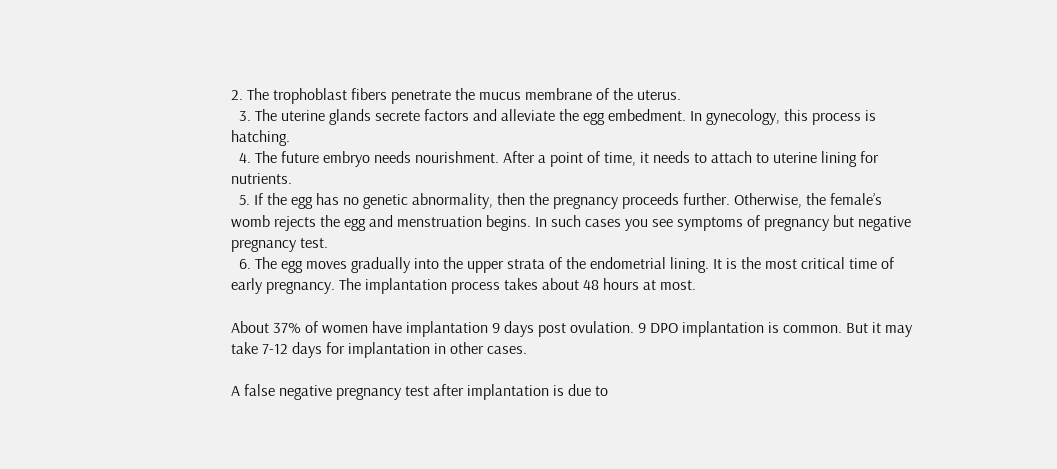2. The trophoblast fibers penetrate the mucus membrane of the uterus.
  3. The uterine glands secrete factors and alleviate the egg embedment. In gynecology, this process is hatching.
  4. The future embryo needs nourishment. After a point of time, it needs to attach to uterine lining for nutrients.
  5. If the egg has no genetic abnormality, then the pregnancy proceeds further. Otherwise, the female’s womb rejects the egg and menstruation begins. In such cases you see symptoms of pregnancy but negative pregnancy test.
  6. The egg moves gradually into the upper strata of the endometrial lining. It is the most critical time of early pregnancy. The implantation process takes about 48 hours at most.

About 37% of women have implantation 9 days post ovulation. 9 DPO implantation is common. But it may take 7-12 days for implantation in other cases.

A false negative pregnancy test after implantation is due to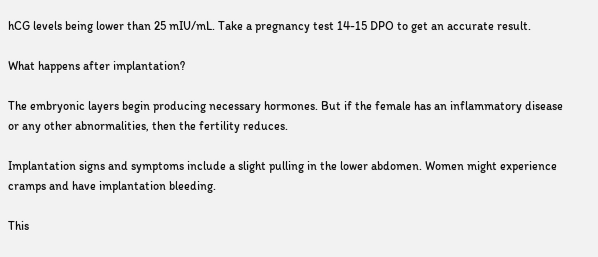hCG levels being lower than 25 mIU/mL. Take a pregnancy test 14-15 DPO to get an accurate result.

What happens after implantation?

The embryonic layers begin producing necessary hormones. But if the female has an inflammatory disease or any other abnormalities, then the fertility reduces.

Implantation signs and symptoms include a slight pulling in the lower abdomen. Women might experience cramps and have implantation bleeding.

This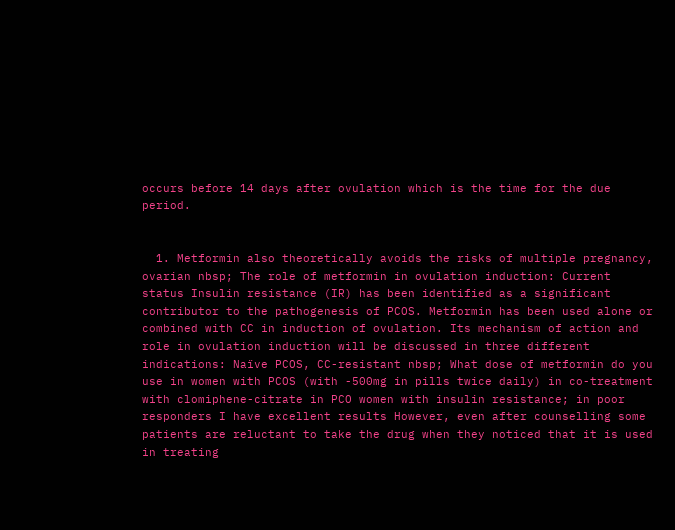occurs before 14 days after ovulation which is the time for the due period.


  1. Metformin also theoretically avoids the risks of multiple pregnancy, ovarian nbsp; The role of metformin in ovulation induction: Current status Insulin resistance (IR) has been identified as a significant contributor to the pathogenesis of PCOS. Metformin has been used alone or combined with CC in induction of ovulation. Its mechanism of action and role in ovulation induction will be discussed in three different indications: Naïve PCOS, CC-resistant nbsp; What dose of metformin do you use in women with PCOS (with -500mg in pills twice daily) in co-treatment with clomiphene-citrate in PCO women with insulin resistance; in poor responders I have excellent results However, even after counselling some patients are reluctant to take the drug when they noticed that it is used in treating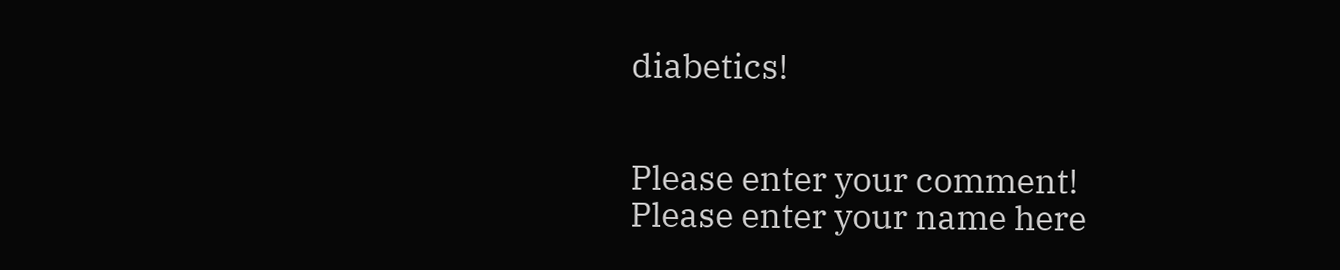diabetics!


Please enter your comment!
Please enter your name here